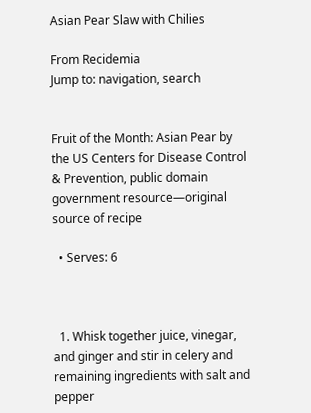Asian Pear Slaw with Chilies

From Recidemia
Jump to: navigation, search


Fruit of the Month: Asian Pear by the US Centers for Disease Control & Prevention, public domain government resource—original source of recipe

  • Serves: 6



  1. Whisk together juice, vinegar, and ginger and stir in celery and remaining ingredients with salt and pepper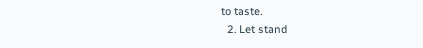to taste.
  2. Let stand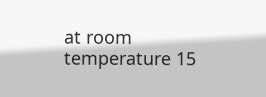at room temperature 15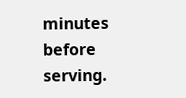minutes before serving.